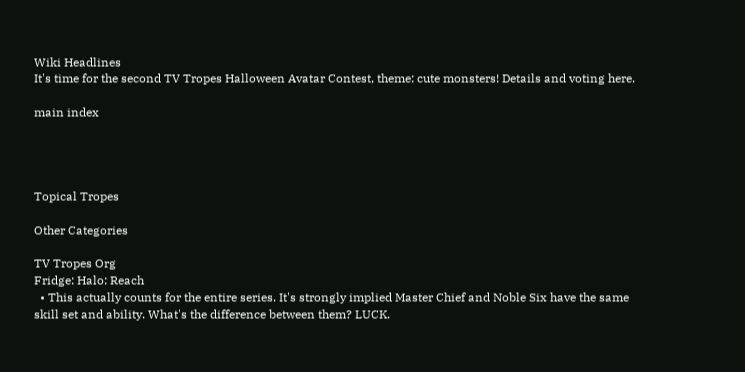Wiki Headlines
It's time for the second TV Tropes Halloween Avatar Contest, theme: cute monsters! Details and voting here.

main index




Topical Tropes

Other Categories

TV Tropes Org
Fridge: Halo: Reach
  • This actually counts for the entire series. It's strongly implied Master Chief and Noble Six have the same skill set and ability. What's the difference between them? LUCK.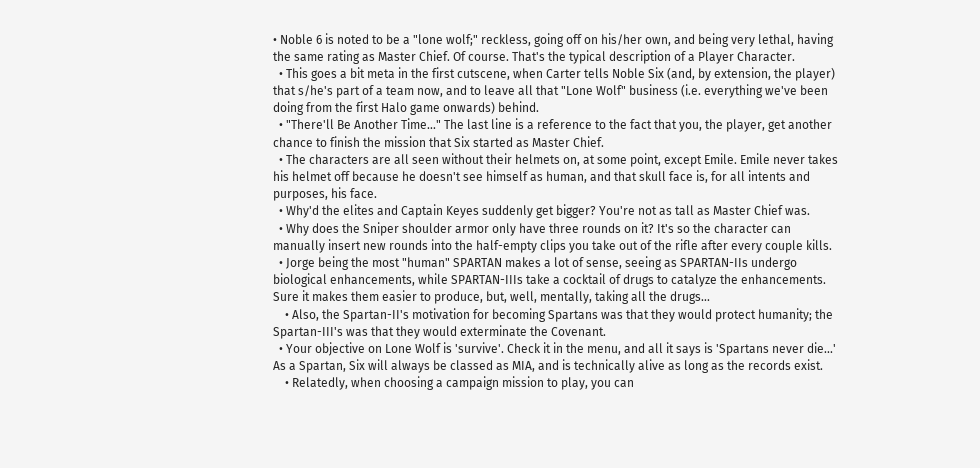• Noble 6 is noted to be a "lone wolf;" reckless, going off on his/her own, and being very lethal, having the same rating as Master Chief. Of course. That's the typical description of a Player Character.
  • This goes a bit meta in the first cutscene, when Carter tells Noble Six (and, by extension, the player) that s/he's part of a team now, and to leave all that "Lone Wolf" business (i.e. everything we've been doing from the first Halo game onwards) behind.
  • "There'll Be Another Time..." The last line is a reference to the fact that you, the player, get another chance to finish the mission that Six started as Master Chief.
  • The characters are all seen without their helmets on, at some point, except Emile. Emile never takes his helmet off because he doesn't see himself as human, and that skull face is, for all intents and purposes, his face.
  • Why'd the elites and Captain Keyes suddenly get bigger? You're not as tall as Master Chief was.
  • Why does the Sniper shoulder armor only have three rounds on it? It's so the character can manually insert new rounds into the half-empty clips you take out of the rifle after every couple kills.
  • Jorge being the most "human" SPARTAN makes a lot of sense, seeing as SPARTAN-IIs undergo biological enhancements, while SPARTAN-IIIs take a cocktail of drugs to catalyze the enhancements. Sure it makes them easier to produce, but, well, mentally, taking all the drugs...
    • Also, the Spartan-II's motivation for becoming Spartans was that they would protect humanity; the Spartan-III's was that they would exterminate the Covenant.
  • Your objective on Lone Wolf is 'survive'. Check it in the menu, and all it says is 'Spartans never die...' As a Spartan, Six will always be classed as MIA, and is technically alive as long as the records exist.
    • Relatedly, when choosing a campaign mission to play, you can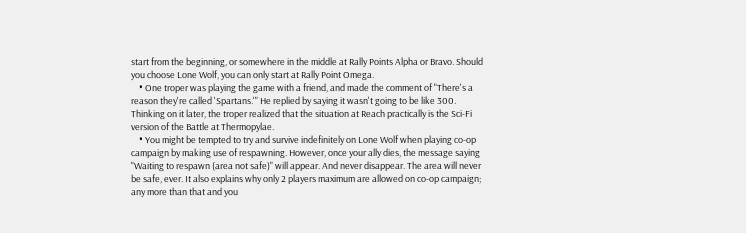start from the beginning, or somewhere in the middle at Rally Points Alpha or Bravo. Should you choose Lone Wolf, you can only start at Rally Point Omega.
    • One troper was playing the game with a friend, and made the comment of "There's a reason they're called 'Spartans.'" He replied by saying it wasn't going to be like 300. Thinking on it later, the troper realized that the situation at Reach practically is the Sci-Fi version of the Battle at Thermopylae.
    • You might be tempted to try and survive indefinitely on Lone Wolf when playing co-op campaign by making use of respawning. However, once your ally dies, the message saying "Waiting to respawn (area not safe)" will appear. And never disappear. The area will never be safe, ever. It also explains why only 2 players maximum are allowed on co-op campaign; any more than that and you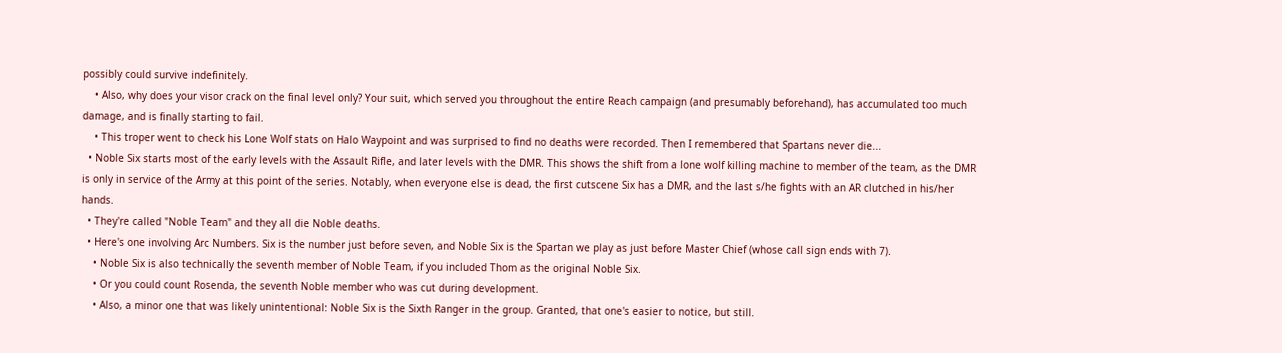possibly could survive indefinitely.
    • Also, why does your visor crack on the final level only? Your suit, which served you throughout the entire Reach campaign (and presumably beforehand), has accumulated too much damage, and is finally starting to fail.
    • This troper went to check his Lone Wolf stats on Halo Waypoint and was surprised to find no deaths were recorded. Then I remembered that Spartans never die...
  • Noble Six starts most of the early levels with the Assault Rifle, and later levels with the DMR. This shows the shift from a lone wolf killing machine to member of the team, as the DMR is only in service of the Army at this point of the series. Notably, when everyone else is dead, the first cutscene Six has a DMR, and the last s/he fights with an AR clutched in his/her hands.
  • They're called "Noble Team" and they all die Noble deaths.
  • Here's one involving Arc Numbers. Six is the number just before seven, and Noble Six is the Spartan we play as just before Master Chief (whose call sign ends with 7).
    • Noble Six is also technically the seventh member of Noble Team, if you included Thom as the original Noble Six.
    • Or you could count Rosenda, the seventh Noble member who was cut during development.
    • Also, a minor one that was likely unintentional: Noble Six is the Sixth Ranger in the group. Granted, that one's easier to notice, but still.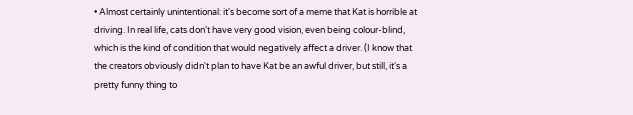• Almost certainly unintentional: it's become sort of a meme that Kat is horrible at driving. In real life, cats don't have very good vision, even being colour-blind, which is the kind of condition that would negatively affect a driver. (I know that the creators obviously didn't plan to have Kat be an awful driver, but still, it's a pretty funny thing to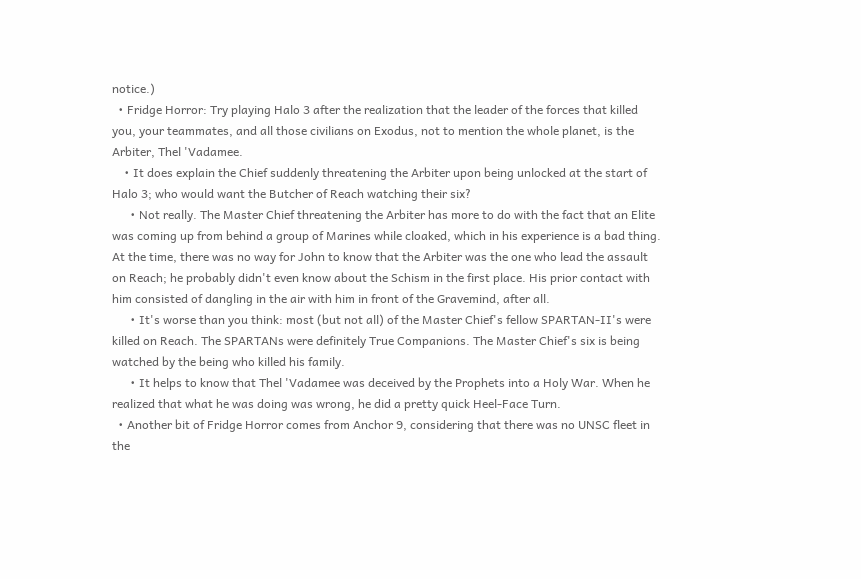notice.)
  • Fridge Horror: Try playing Halo 3 after the realization that the leader of the forces that killed you, your teammates, and all those civilians on Exodus, not to mention the whole planet, is the Arbiter, Thel 'Vadamee.
    • It does explain the Chief suddenly threatening the Arbiter upon being unlocked at the start of Halo 3; who would want the Butcher of Reach watching their six?
      • Not really. The Master Chief threatening the Arbiter has more to do with the fact that an Elite was coming up from behind a group of Marines while cloaked, which in his experience is a bad thing. At the time, there was no way for John to know that the Arbiter was the one who lead the assault on Reach; he probably didn't even know about the Schism in the first place. His prior contact with him consisted of dangling in the air with him in front of the Gravemind, after all.
      • It's worse than you think: most (but not all) of the Master Chief's fellow SPARTAN-II's were killed on Reach. The SPARTANs were definitely True Companions. The Master Chief's six is being watched by the being who killed his family.
      • It helps to know that Thel 'Vadamee was deceived by the Prophets into a Holy War. When he realized that what he was doing was wrong, he did a pretty quick Heel-Face Turn.
  • Another bit of Fridge Horror comes from Anchor 9, considering that there was no UNSC fleet in the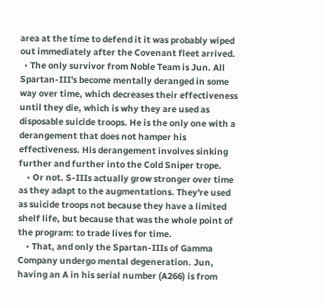area at the time to defend it it was probably wiped out immediately after the Covenant fleet arrived.
  • The only survivor from Noble Team is Jun. All Spartan-III's become mentally deranged in some way over time, which decreases their effectiveness until they die, which is why they are used as disposable suicide troops. He is the only one with a derangement that does not hamper his effectiveness. His derangement involves sinking further and further into the Cold Sniper trope.
    • Or not. S-IIIs actually grow stronger over time as they adapt to the augmentations. They're used as suicide troops not because they have a limited shelf life, but because that was the whole point of the program: to trade lives for time.
    • That, and only the Spartan-IIIs of Gamma Company undergo mental degeneration. Jun, having an A in his serial number (A266) is from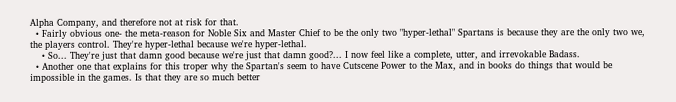Alpha Company, and therefore not at risk for that.
  • Fairly obvious one- the meta-reason for Noble Six and Master Chief to be the only two "hyper-lethal" Spartans is because they are the only two we, the players control. They're hyper-lethal because we're hyper-lethal.
    • So... They're just that damn good because we're just that damn good?... I now feel like a complete, utter, and irrevokable Badass.
  • Another one that explains for this troper why the Spartan's seem to have Cutscene Power to the Max, and in books do things that would be impossible in the games. Is that they are so much better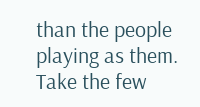than the people playing as them. Take the few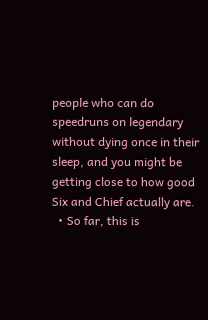people who can do speedruns on legendary without dying once in their sleep, and you might be getting close to how good Six and Chief actually are.
  • So far, this is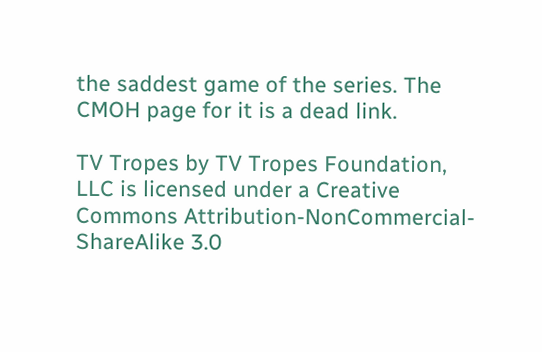the saddest game of the series. The CMOH page for it is a dead link.

TV Tropes by TV Tropes Foundation, LLC is licensed under a Creative Commons Attribution-NonCommercial-ShareAlike 3.0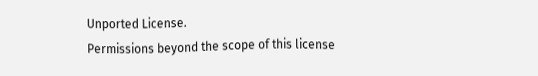Unported License.
Permissions beyond the scope of this license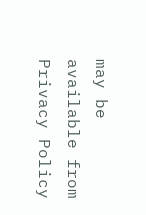may be available from
Privacy Policy